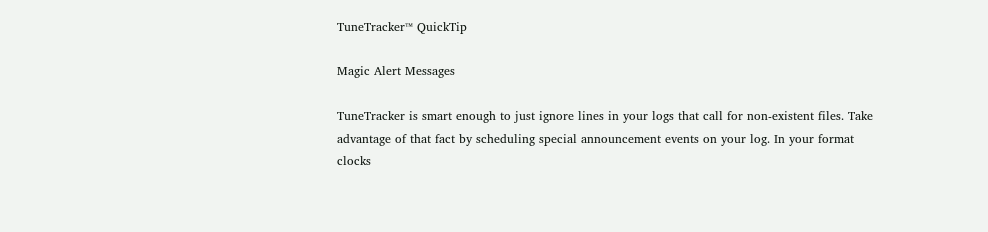TuneTracker™ QuickTip

Magic Alert Messages

TuneTracker is smart enough to just ignore lines in your logs that call for non-existent files. Take advantage of that fact by scheduling special announcement events on your log. In your format clocks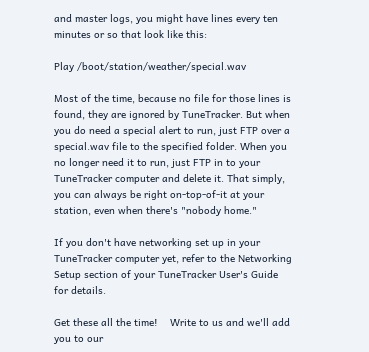and master logs, you might have lines every ten minutes or so that look like this:

Play /boot/station/weather/special.wav

Most of the time, because no file for those lines is found, they are ignored by TuneTracker. But when you do need a special alert to run, just FTP over a special.wav file to the specified folder. When you no longer need it to run, just FTP in to your TuneTracker computer and delete it. That simply, you can always be right on-top-of-it at your station, even when there's "nobody home."

If you don't have networking set up in your TuneTracker computer yet, refer to the Networking Setup section of your TuneTracker User's Guide for details.

Get these all the time!    Write to us and we'll add you to our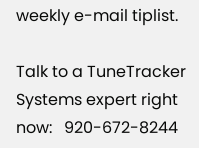weekly e-mail tiplist.

Talk to a TuneTracker Systems expert right now:   920-672-8244